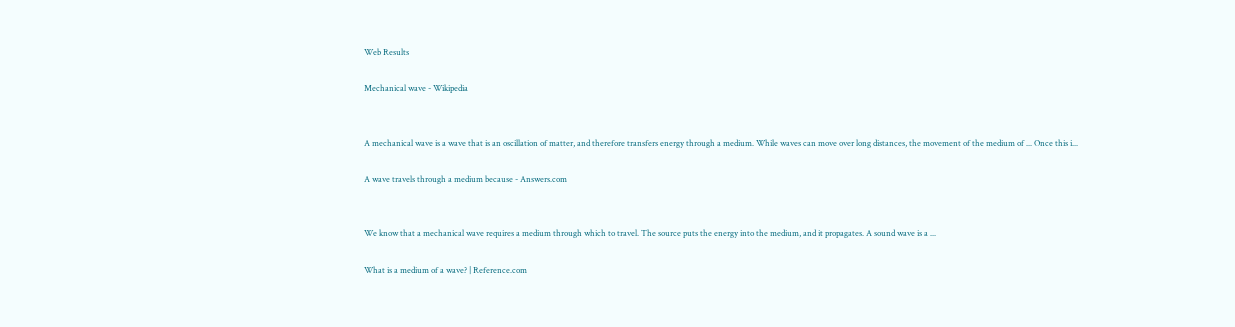Web Results

Mechanical wave - Wikipedia


A mechanical wave is a wave that is an oscillation of matter, and therefore transfers energy through a medium. While waves can move over long distances, the movement of the medium of ... Once this i...

A wave travels through a medium because - Answers.com


We know that a mechanical wave requires a medium through which to travel. The source puts the energy into the medium, and it propagates. A sound wave is a ...

What is a medium of a wave? | Reference.com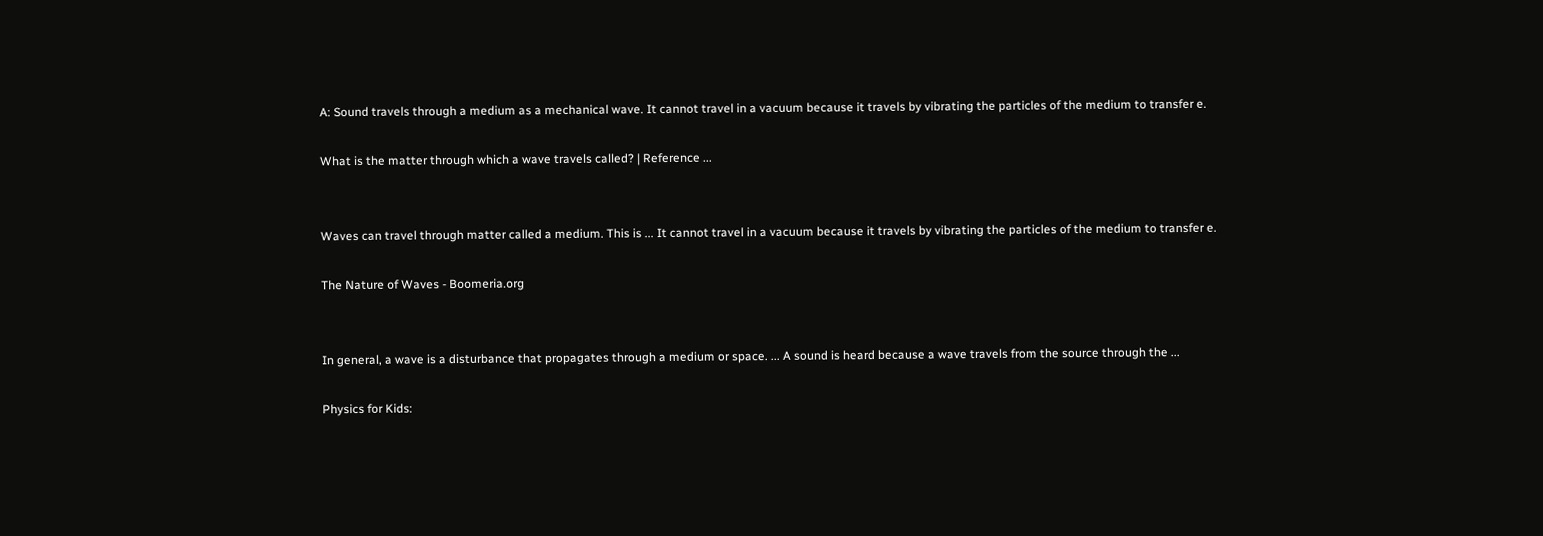A: Sound travels through a medium as a mechanical wave. It cannot travel in a vacuum because it travels by vibrating the particles of the medium to transfer e.

What is the matter through which a wave travels called? | Reference ...


Waves can travel through matter called a medium. This is ... It cannot travel in a vacuum because it travels by vibrating the particles of the medium to transfer e.

The Nature of Waves - Boomeria.org


In general, a wave is a disturbance that propagates through a medium or space. ... A sound is heard because a wave travels from the source through the ...

Physics for Kids: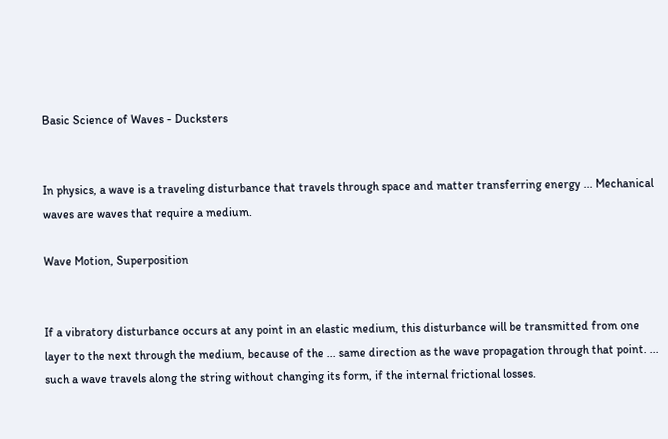Basic Science of Waves - Ducksters


In physics, a wave is a traveling disturbance that travels through space and matter transferring energy ... Mechanical waves are waves that require a medium.

Wave Motion, Superposition


If a vibratory disturbance occurs at any point in an elastic medium, this disturbance will be transmitted from one layer to the next through the medium, because of the ... same direction as the wave propagation through that point. ... such a wave travels along the string without changing its form, if the internal frictional losses.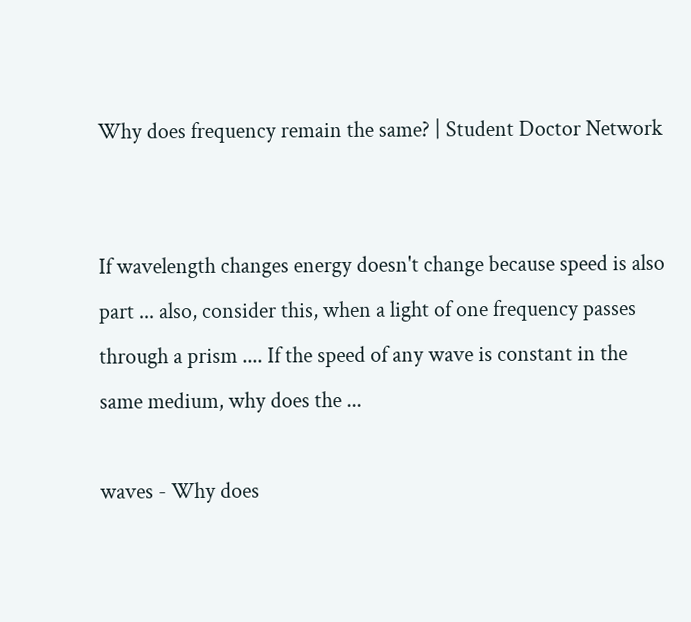Why does frequency remain the same? | Student Doctor Network


If wavelength changes energy doesn't change because speed is also part ... also, consider this, when a light of one frequency passes through a prism .... If the speed of any wave is constant in the same medium, why does the ...

waves - Why does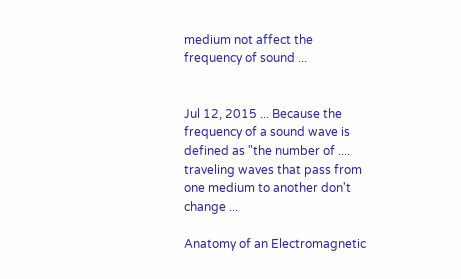medium not affect the frequency of sound ...


Jul 12, 2015 ... Because the frequency of a sound wave is defined as "the number of .... traveling waves that pass from one medium to another don't change ...

Anatomy of an Electromagnetic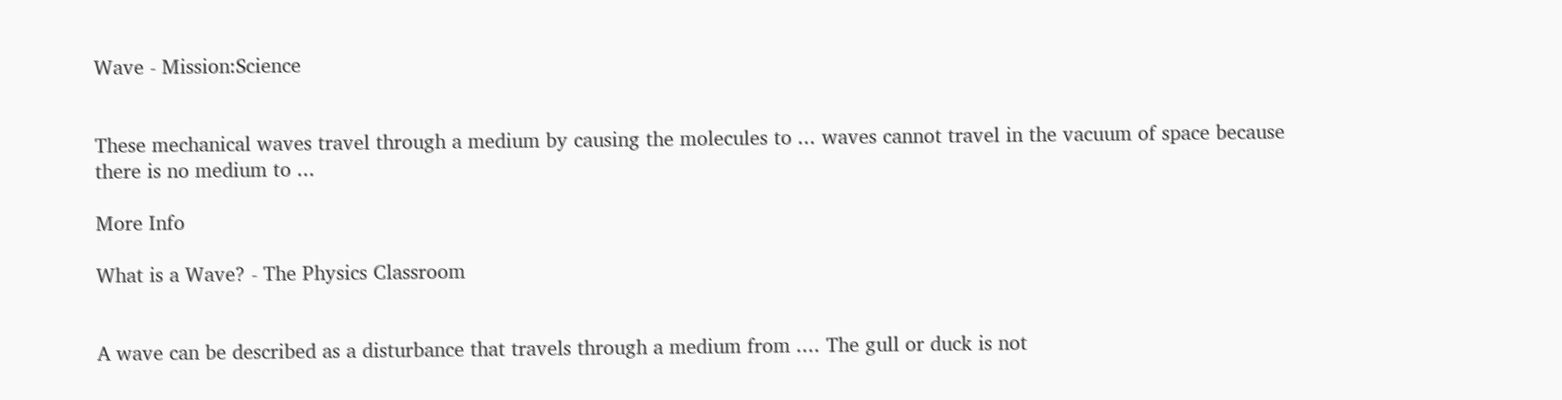Wave - Mission:Science


These mechanical waves travel through a medium by causing the molecules to ... waves cannot travel in the vacuum of space because there is no medium to ...

More Info

What is a Wave? - The Physics Classroom


A wave can be described as a disturbance that travels through a medium from .... The gull or duck is not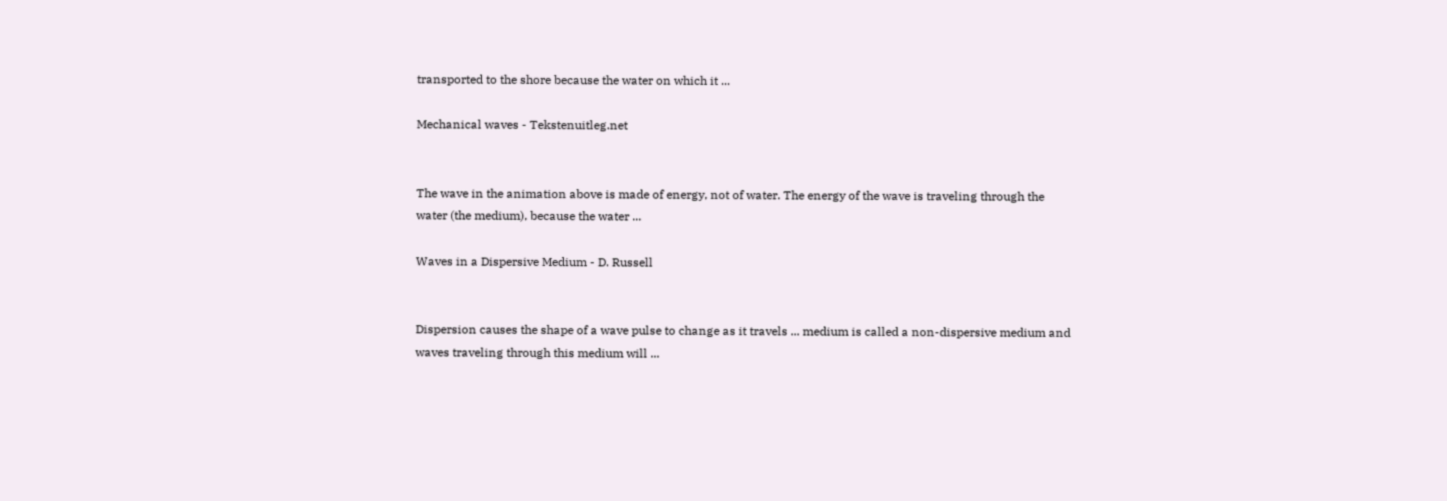transported to the shore because the water on which it ...

Mechanical waves - Tekstenuitleg.net


The wave in the animation above is made of energy, not of water. The energy of the wave is traveling through the water (the medium), because the water ...

Waves in a Dispersive Medium - D. Russell


Dispersion causes the shape of a wave pulse to change as it travels ... medium is called a non-dispersive medium and waves traveling through this medium will ...